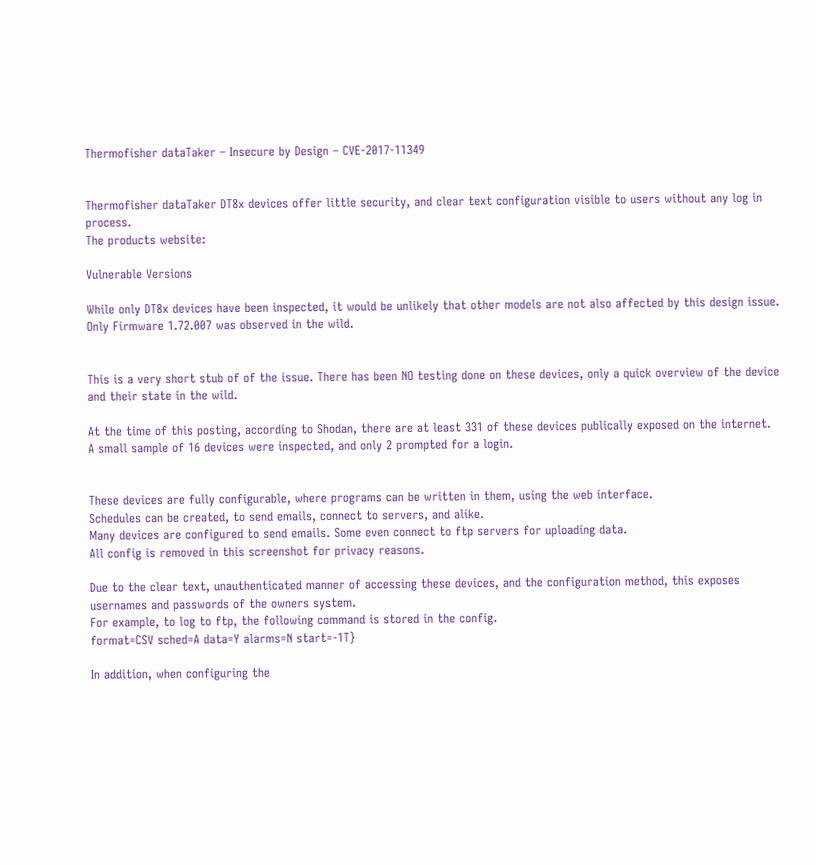Thermofisher dataTaker – Insecure by Design – CVE-2017-11349


Thermofisher dataTaker DT8x devices offer little security, and clear text configuration visible to users without any log in process.
The products website:

Vulnerable Versions

While only DT8x devices have been inspected, it would be unlikely that other models are not also affected by this design issue.
Only Firmware 1.72.007 was observed in the wild.


This is a very short stub of of the issue. There has been NO testing done on these devices, only a quick overview of the device and their state in the wild.

At the time of this posting, according to Shodan, there are at least 331 of these devices publically exposed on the internet.
A small sample of 16 devices were inspected, and only 2 prompted for a login.


These devices are fully configurable, where programs can be written in them, using the web interface.
Schedules can be created, to send emails, connect to servers, and alike.
Many devices are configured to send emails. Some even connect to ftp servers for uploading data.
All config is removed in this screenshot for privacy reasons.

Due to the clear text, unauthenticated manner of accessing these devices, and the configuration method, this exposes usernames and passwords of the owners system.
For example, to log to ftp, the following command is stored in the config.
format=CSV sched=A data=Y alarms=N start=-1T}

In addition, when configuring the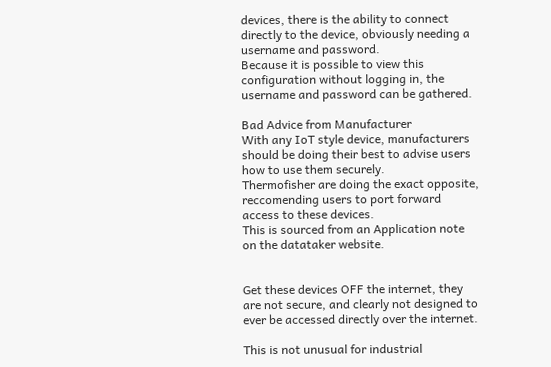devices, there is the ability to connect directly to the device, obviously needing a username and password.
Because it is possible to view this configuration without logging in, the username and password can be gathered.

Bad Advice from Manufacturer
With any IoT style device, manufacturers should be doing their best to advise users how to use them securely.
Thermofisher are doing the exact opposite, reccomending users to port forward access to these devices.
This is sourced from an Application note on the datataker website.


Get these devices OFF the internet, they are not secure, and clearly not designed to ever be accessed directly over the internet.

This is not unusual for industrial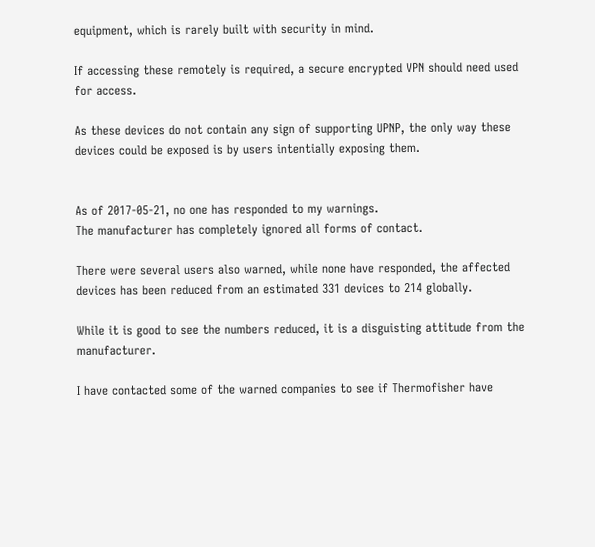equipment, which is rarely built with security in mind.

If accessing these remotely is required, a secure encrypted VPN should need used for access.

As these devices do not contain any sign of supporting UPNP, the only way these devices could be exposed is by users intentially exposing them.


As of 2017-05-21, no one has responded to my warnings.
The manufacturer has completely ignored all forms of contact.

There were several users also warned, while none have responded, the affected devices has been reduced from an estimated 331 devices to 214 globally.

While it is good to see the numbers reduced, it is a disguisting attitude from the manufacturer.

I have contacted some of the warned companies to see if Thermofisher have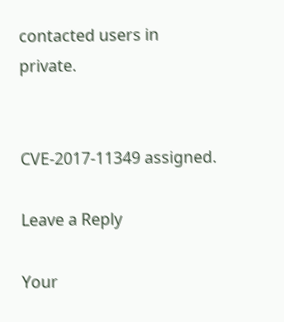contacted users in private.


CVE-2017-11349 assigned.

Leave a Reply

Your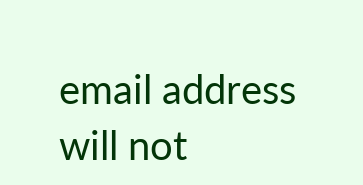email address will not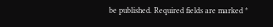be published. Required fields are marked *